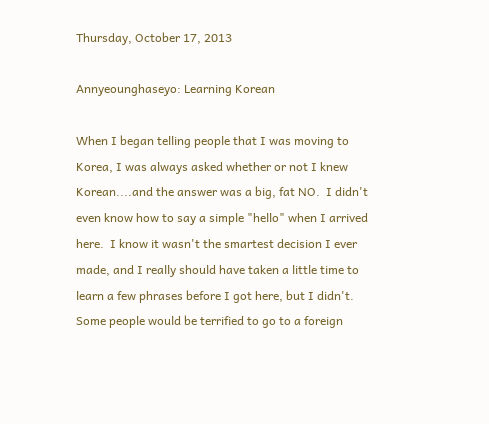Thursday, October 17, 2013

Annyeounghaseyo: Learning Korean

When I began telling people that I was moving to Korea, I was always asked whether or not I knew Korean....and the answer was a big, fat NO.  I didn't even know how to say a simple "hello" when I arrived here.  I know it wasn't the smartest decision I ever made, and I really should have taken a little time to learn a few phrases before I got here, but I didn't.  Some people would be terrified to go to a foreign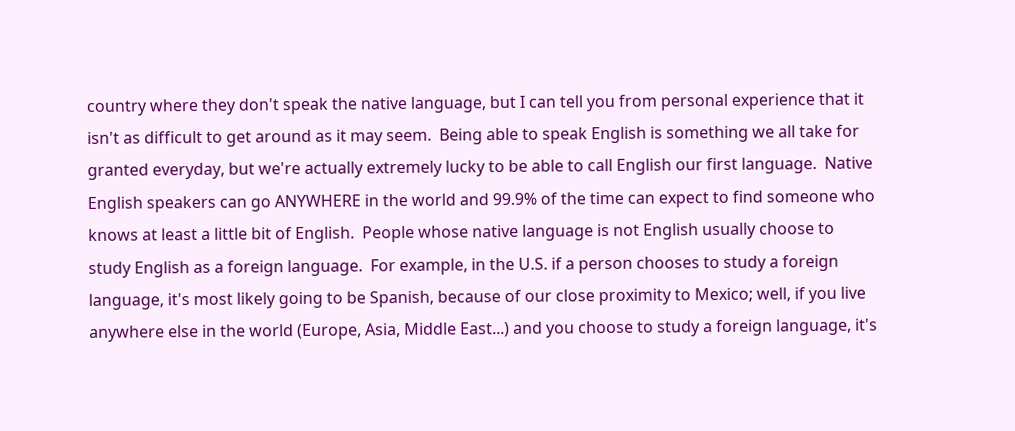country where they don't speak the native language, but I can tell you from personal experience that it isn't as difficult to get around as it may seem.  Being able to speak English is something we all take for granted everyday, but we're actually extremely lucky to be able to call English our first language.  Native English speakers can go ANYWHERE in the world and 99.9% of the time can expect to find someone who knows at least a little bit of English.  People whose native language is not English usually choose to study English as a foreign language.  For example, in the U.S. if a person chooses to study a foreign language, it's most likely going to be Spanish, because of our close proximity to Mexico; well, if you live anywhere else in the world (Europe, Asia, Middle East...) and you choose to study a foreign language, it's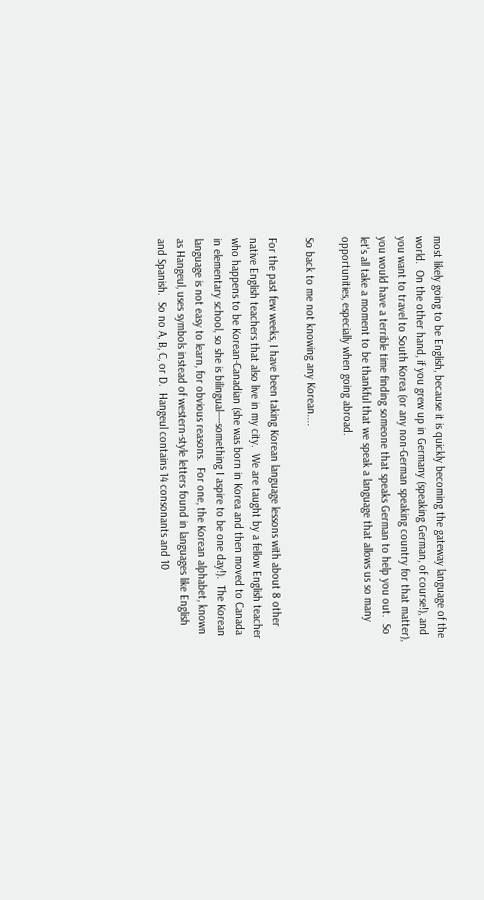most likely going to be English, because it is quickly becoming the gateway language of the world.  On the other hand, if you grew up in Germany (speaking German, of course!), and you want to travel to South Korea (or any non-German speaking country for that matter), you would have a terrible time finding someone that speaks German to help you out.  So let's all take a moment to be thankful that we speak a language that allows us so many opportunities, especially when going abroad.

So back to me not knowing any Korean....

For the past few weeks, I have been taking Korean language lessons with about 8 other native English teachers that also live in my city.  We are taught by a fellow English teacher who happens to be Korean-Canadian (she was born in Korea and then moved to Canada in elementary school, so she is bilingual----something I aspire to be one day!).  The Korean language is not easy to learn, for obvious reasons.  For one, the Korean alphabet, known as Hangeul, uses symbols instead of western-style letters found in languages like English and Spanish.  So no A, B, C, or D.  Hangeul contains 14 consonants and 10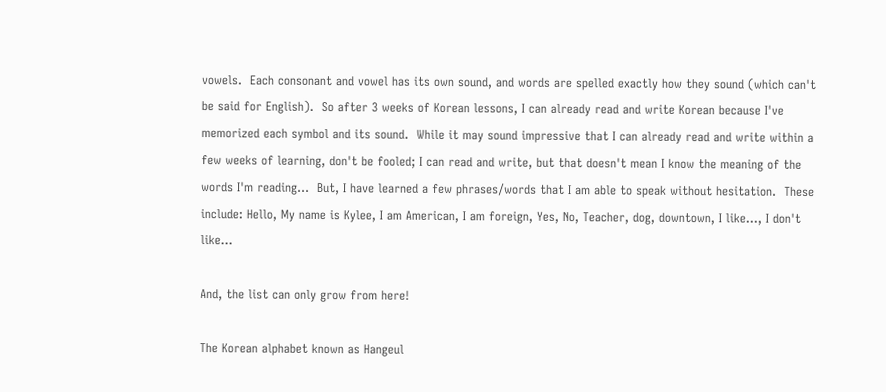vowels.  Each consonant and vowel has its own sound, and words are spelled exactly how they sound (which can't be said for English).  So after 3 weeks of Korean lessons, I can already read and write Korean because I've memorized each symbol and its sound.  While it may sound impressive that I can already read and write within a few weeks of learning, don't be fooled; I can read and write, but that doesn't mean I know the meaning of the words I'm reading...  But, I have learned a few phrases/words that I am able to speak without hesitation.  These include: Hello, My name is Kylee, I am American, I am foreign, Yes, No, Teacher, dog, downtown, I like..., I don't like...

And, the list can only grow from here!

The Korean alphabet known as Hangeul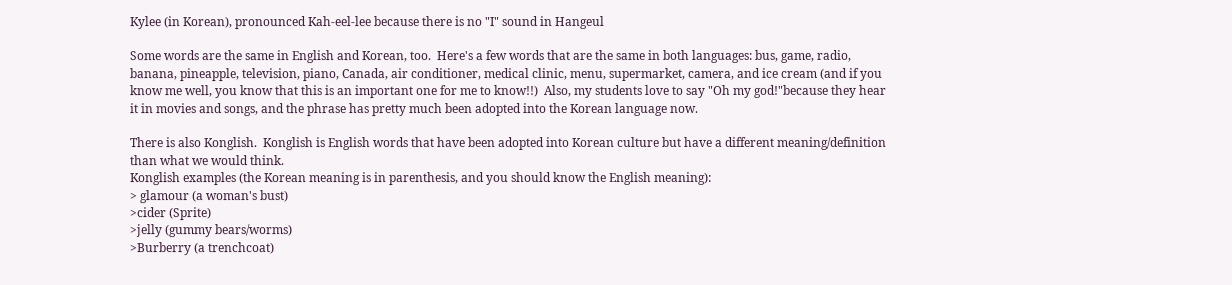Kylee (in Korean), pronounced Kah-eel-lee because there is no "I" sound in Hangeul

Some words are the same in English and Korean, too.  Here's a few words that are the same in both languages: bus, game, radio, banana, pineapple, television, piano, Canada, air conditioner, medical clinic, menu, supermarket, camera, and ice cream (and if you know me well, you know that this is an important one for me to know!!)  Also, my students love to say "Oh my god!"because they hear it in movies and songs, and the phrase has pretty much been adopted into the Korean language now.

There is also Konglish.  Konglish is English words that have been adopted into Korean culture but have a different meaning/definition than what we would think.
Konglish examples (the Korean meaning is in parenthesis, and you should know the English meaning):
> glamour (a woman's bust)
>cider (Sprite)
>jelly (gummy bears/worms)
>Burberry (a trenchcoat)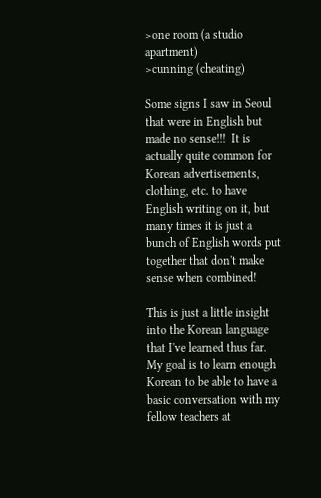>one room (a studio apartment)
>cunning (cheating)

Some signs I saw in Seoul that were in English but made no sense!!!  It is actually quite common for Korean advertisements, clothing, etc. to have English writing on it, but many times it is just a bunch of English words put together that don't make sense when combined!

This is just a little insight into the Korean language that I've learned thus far.  My goal is to learn enough Korean to be able to have a basic conversation with my fellow teachers at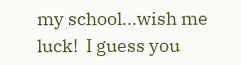my school...wish me luck!  I guess you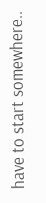have to start somewhere..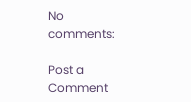No comments:

Post a Comment